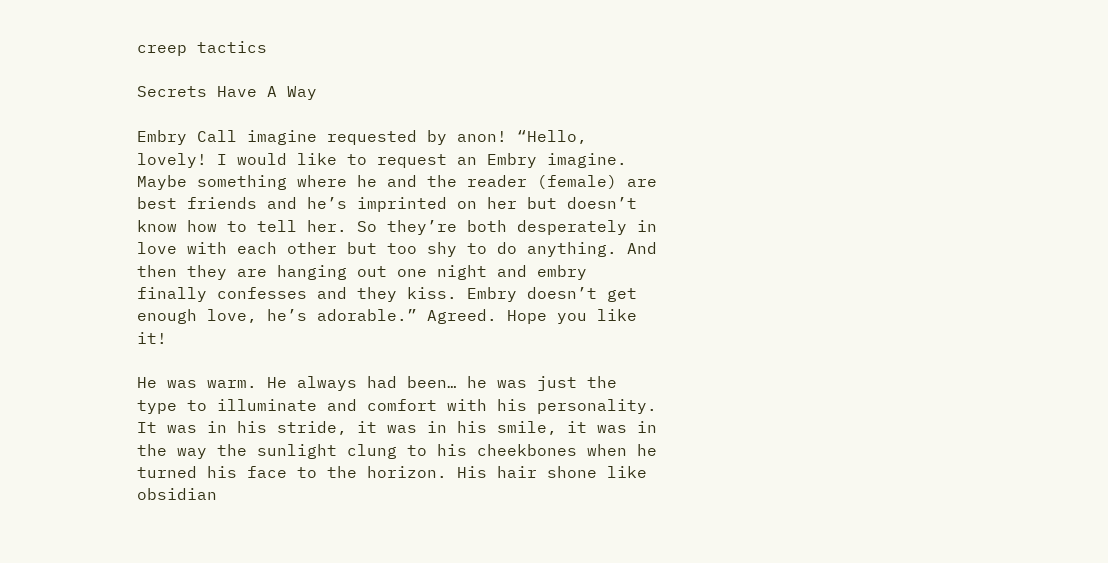creep tactics

Secrets Have A Way

Embry Call imagine requested by anon! “Hello, lovely! I would like to request an Embry imagine. Maybe something where he and the reader (female) are best friends and he’s imprinted on her but doesn’t know how to tell her. So they’re both desperately in love with each other but too shy to do anything. And then they are hanging out one night and embry finally confesses and they kiss. Embry doesn’t get enough love, he’s adorable.” Agreed. Hope you like it!

He was warm. He always had been… he was just the type to illuminate and comfort with his personality. It was in his stride, it was in his smile, it was in the way the sunlight clung to his cheekbones when he turned his face to the horizon. His hair shone like obsidian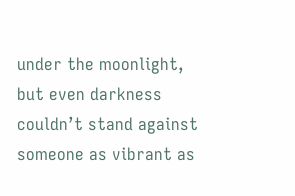under the moonlight, but even darkness couldn’t stand against someone as vibrant as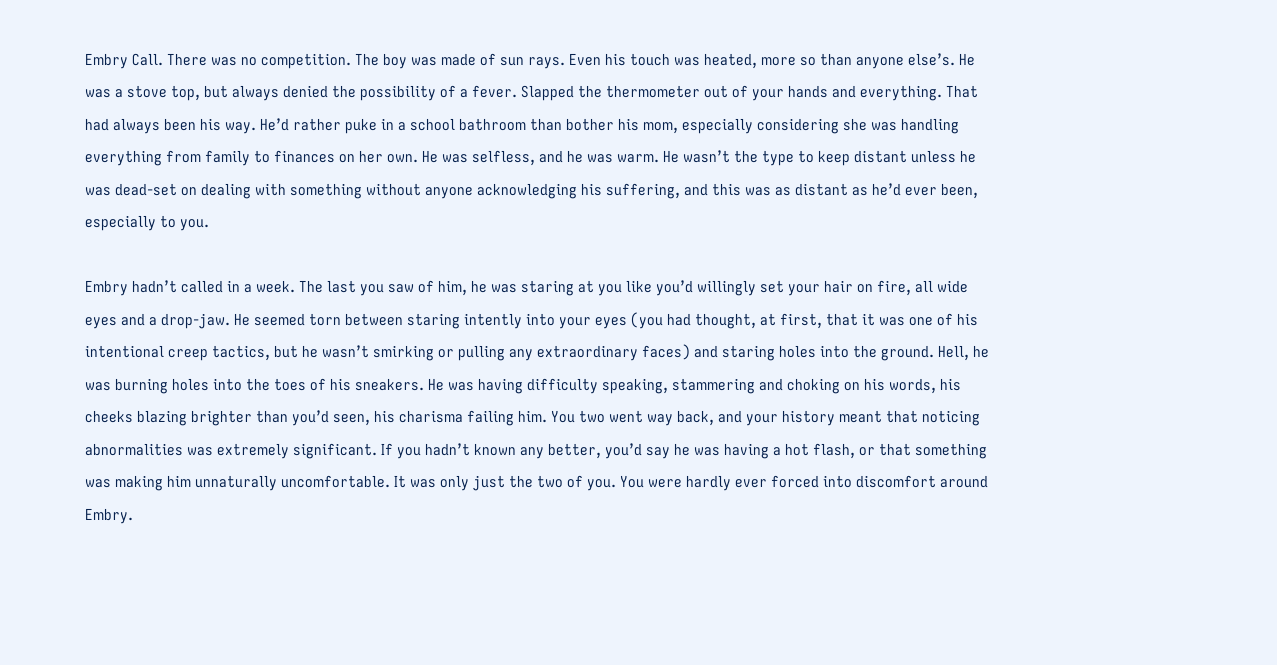Embry Call. There was no competition. The boy was made of sun rays. Even his touch was heated, more so than anyone else’s. He was a stove top, but always denied the possibility of a fever. Slapped the thermometer out of your hands and everything. That had always been his way. He’d rather puke in a school bathroom than bother his mom, especially considering she was handling everything from family to finances on her own. He was selfless, and he was warm. He wasn’t the type to keep distant unless he was dead-set on dealing with something without anyone acknowledging his suffering, and this was as distant as he’d ever been, especially to you.

Embry hadn’t called in a week. The last you saw of him, he was staring at you like you’d willingly set your hair on fire, all wide eyes and a drop-jaw. He seemed torn between staring intently into your eyes (you had thought, at first, that it was one of his intentional creep tactics, but he wasn’t smirking or pulling any extraordinary faces) and staring holes into the ground. Hell, he was burning holes into the toes of his sneakers. He was having difficulty speaking, stammering and choking on his words, his cheeks blazing brighter than you’d seen, his charisma failing him. You two went way back, and your history meant that noticing abnormalities was extremely significant. If you hadn’t known any better, you’d say he was having a hot flash, or that something was making him unnaturally uncomfortable. It was only just the two of you. You were hardly ever forced into discomfort around Embry.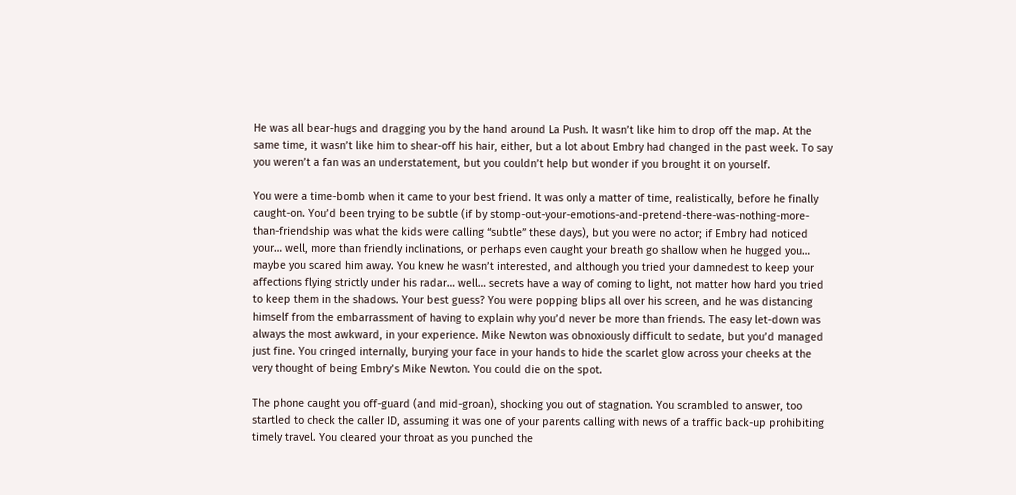He was all bear-hugs and dragging you by the hand around La Push. It wasn’t like him to drop off the map. At the same time, it wasn’t like him to shear-off his hair, either, but a lot about Embry had changed in the past week. To say you weren’t a fan was an understatement, but you couldn’t help but wonder if you brought it on yourself.

You were a time-bomb when it came to your best friend. It was only a matter of time, realistically, before he finally caught-on. You’d been trying to be subtle (if by stomp-out-your-emotions-and-pretend-there-was-nothing-more-than-friendship was what the kids were calling “subtle” these days), but you were no actor; if Embry had noticed your… well, more than friendly inclinations, or perhaps even caught your breath go shallow when he hugged you… maybe you scared him away. You knew he wasn’t interested, and although you tried your damnedest to keep your affections flying strictly under his radar… well… secrets have a way of coming to light, not matter how hard you tried to keep them in the shadows. Your best guess? You were popping blips all over his screen, and he was distancing himself from the embarrassment of having to explain why you’d never be more than friends. The easy let-down was always the most awkward, in your experience. Mike Newton was obnoxiously difficult to sedate, but you’d managed just fine. You cringed internally, burying your face in your hands to hide the scarlet glow across your cheeks at the very thought of being Embry’s Mike Newton. You could die on the spot.

The phone caught you off-guard (and mid-groan), shocking you out of stagnation. You scrambled to answer, too startled to check the caller ID, assuming it was one of your parents calling with news of a traffic back-up prohibiting timely travel. You cleared your throat as you punched the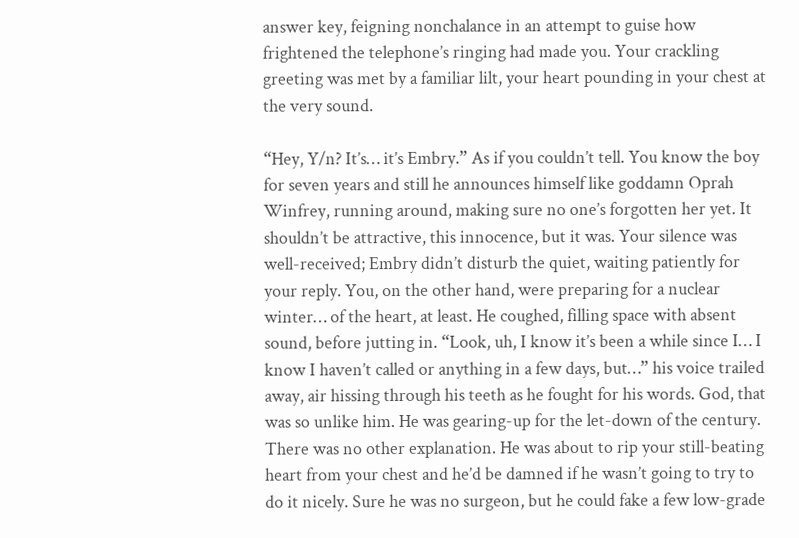answer key, feigning nonchalance in an attempt to guise how frightened the telephone’s ringing had made you. Your crackling greeting was met by a familiar lilt, your heart pounding in your chest at the very sound.

“Hey, Y/n? It’s… it’s Embry.” As if you couldn’t tell. You know the boy for seven years and still he announces himself like goddamn Oprah Winfrey, running around, making sure no one’s forgotten her yet. It shouldn’t be attractive, this innocence, but it was. Your silence was well-received; Embry didn’t disturb the quiet, waiting patiently for your reply. You, on the other hand, were preparing for a nuclear winter… of the heart, at least. He coughed, filling space with absent sound, before jutting in. “Look, uh, I know it’s been a while since I… I know I haven’t called or anything in a few days, but…” his voice trailed away, air hissing through his teeth as he fought for his words. God, that was so unlike him. He was gearing-up for the let-down of the century. There was no other explanation. He was about to rip your still-beating heart from your chest and he’d be damned if he wasn’t going to try to do it nicely. Sure he was no surgeon, but he could fake a few low-grade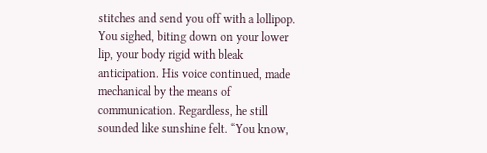stitches and send you off with a lollipop. You sighed, biting down on your lower lip, your body rigid with bleak anticipation. His voice continued, made mechanical by the means of communication. Regardless, he still sounded like sunshine felt. “You know,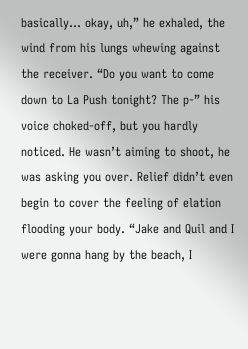basically… okay, uh,” he exhaled, the wind from his lungs whewing against the receiver. “Do you want to come down to La Push tonight? The p-” his voice choked-off, but you hardly noticed. He wasn’t aiming to shoot, he was asking you over. Relief didn’t even begin to cover the feeling of elation flooding your body. “Jake and Quil and I were gonna hang by the beach, I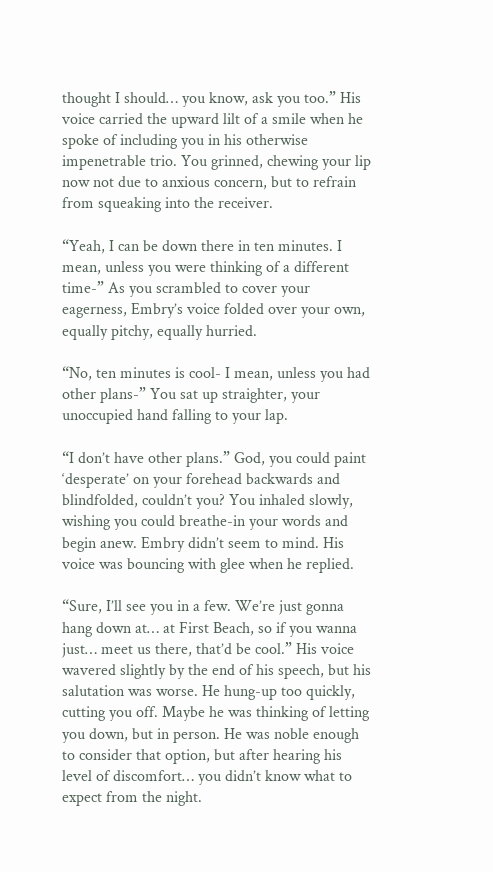thought I should… you know, ask you too.” His voice carried the upward lilt of a smile when he spoke of including you in his otherwise impenetrable trio. You grinned, chewing your lip now not due to anxious concern, but to refrain from squeaking into the receiver.

“Yeah, I can be down there in ten minutes. I mean, unless you were thinking of a different time-” As you scrambled to cover your eagerness, Embry’s voice folded over your own, equally pitchy, equally hurried.

“No, ten minutes is cool- I mean, unless you had other plans-” You sat up straighter, your unoccupied hand falling to your lap.

“I don’t have other plans.” God, you could paint ‘desperate’ on your forehead backwards and blindfolded, couldn’t you? You inhaled slowly, wishing you could breathe-in your words and begin anew. Embry didn’t seem to mind. His voice was bouncing with glee when he replied.

“Sure, I’ll see you in a few. We’re just gonna hang down at… at First Beach, so if you wanna just… meet us there, that’d be cool.” His voice wavered slightly by the end of his speech, but his salutation was worse. He hung-up too quickly, cutting you off. Maybe he was thinking of letting you down, but in person. He was noble enough to consider that option, but after hearing his level of discomfort… you didn’t know what to expect from the night.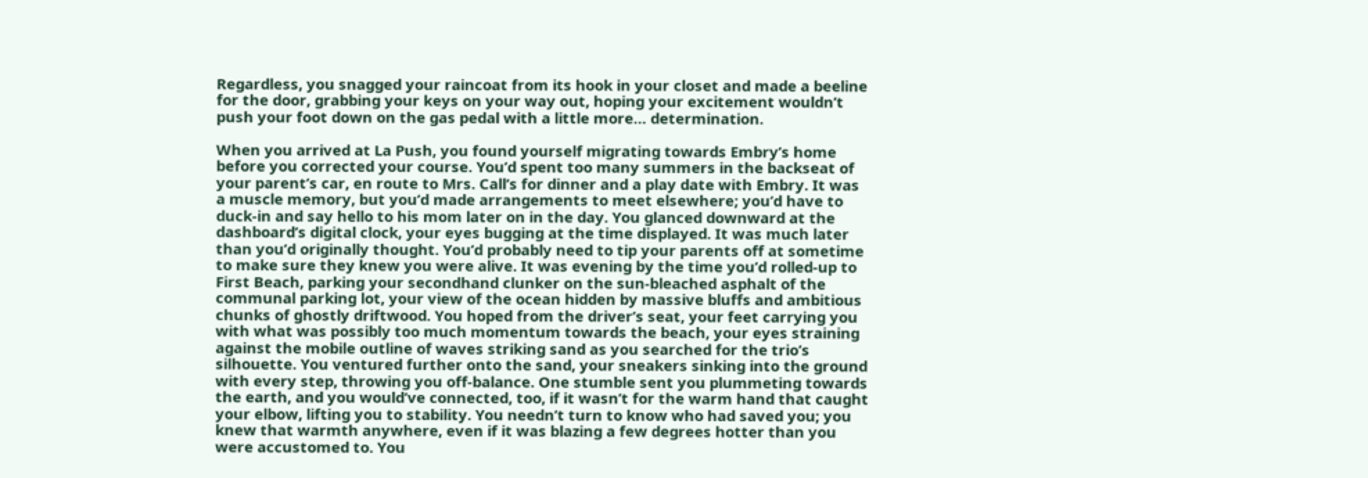Regardless, you snagged your raincoat from its hook in your closet and made a beeline for the door, grabbing your keys on your way out, hoping your excitement wouldn’t push your foot down on the gas pedal with a little more… determination.

When you arrived at La Push, you found yourself migrating towards Embry’s home before you corrected your course. You’d spent too many summers in the backseat of your parent’s car, en route to Mrs. Call’s for dinner and a play date with Embry. It was a muscle memory, but you’d made arrangements to meet elsewhere; you’d have to duck-in and say hello to his mom later on in the day. You glanced downward at the dashboard’s digital clock, your eyes bugging at the time displayed. It was much later than you’d originally thought. You’d probably need to tip your parents off at sometime to make sure they knew you were alive. It was evening by the time you’d rolled-up to First Beach, parking your secondhand clunker on the sun-bleached asphalt of the communal parking lot, your view of the ocean hidden by massive bluffs and ambitious chunks of ghostly driftwood. You hoped from the driver’s seat, your feet carrying you with what was possibly too much momentum towards the beach, your eyes straining against the mobile outline of waves striking sand as you searched for the trio’s silhouette. You ventured further onto the sand, your sneakers sinking into the ground with every step, throwing you off-balance. One stumble sent you plummeting towards the earth, and you would’ve connected, too, if it wasn’t for the warm hand that caught your elbow, lifting you to stability. You needn’t turn to know who had saved you; you knew that warmth anywhere, even if it was blazing a few degrees hotter than you were accustomed to. You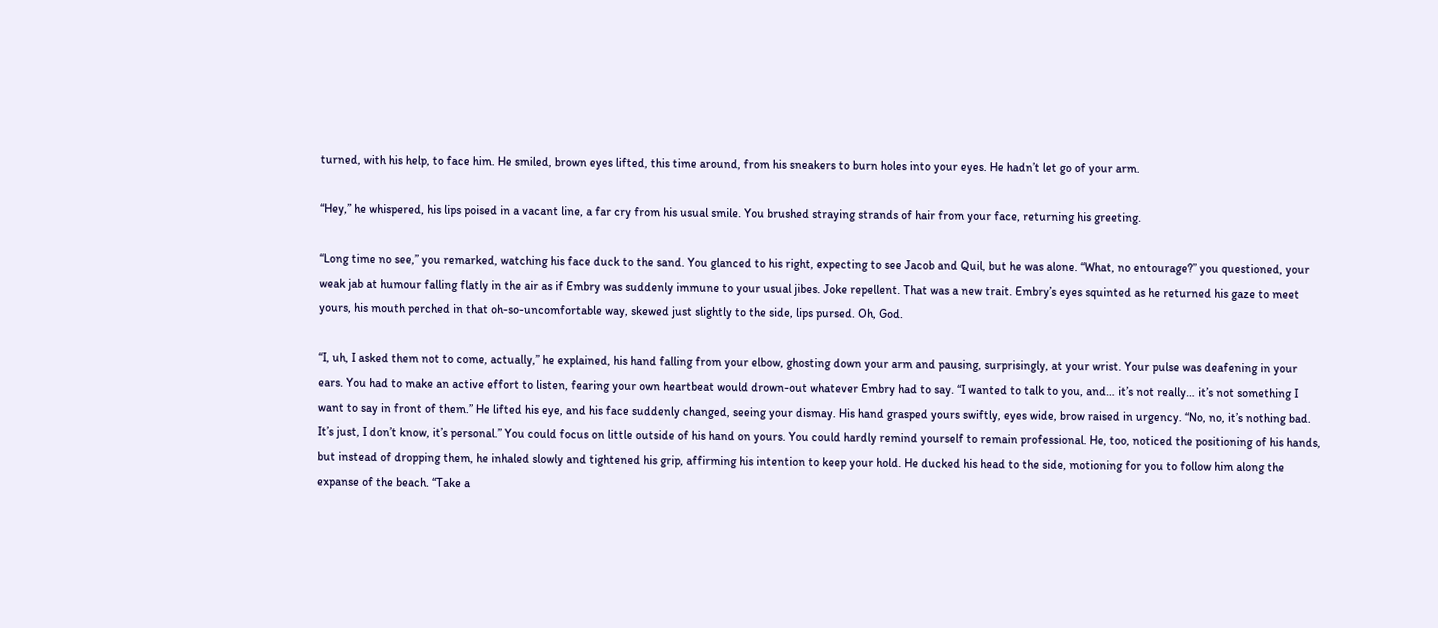turned, with his help, to face him. He smiled, brown eyes lifted, this time around, from his sneakers to burn holes into your eyes. He hadn’t let go of your arm.

“Hey,” he whispered, his lips poised in a vacant line, a far cry from his usual smile. You brushed straying strands of hair from your face, returning his greeting.

“Long time no see,” you remarked, watching his face duck to the sand. You glanced to his right, expecting to see Jacob and Quil, but he was alone. “What, no entourage?” you questioned, your weak jab at humour falling flatly in the air as if Embry was suddenly immune to your usual jibes. Joke repellent. That was a new trait. Embry’s eyes squinted as he returned his gaze to meet yours, his mouth perched in that oh-so-uncomfortable way, skewed just slightly to the side, lips pursed. Oh, God.

“I, uh, I asked them not to come, actually,” he explained, his hand falling from your elbow, ghosting down your arm and pausing, surprisingly, at your wrist. Your pulse was deafening in your ears. You had to make an active effort to listen, fearing your own heartbeat would drown-out whatever Embry had to say. “I wanted to talk to you, and… it’s not really… it’s not something I want to say in front of them.” He lifted his eye, and his face suddenly changed, seeing your dismay. His hand grasped yours swiftly, eyes wide, brow raised in urgency. “No, no, it’s nothing bad. It’s just, I don’t know, it’s personal.” You could focus on little outside of his hand on yours. You could hardly remind yourself to remain professional. He, too, noticed the positioning of his hands, but instead of dropping them, he inhaled slowly and tightened his grip, affirming his intention to keep your hold. He ducked his head to the side, motioning for you to follow him along the expanse of the beach. “Take a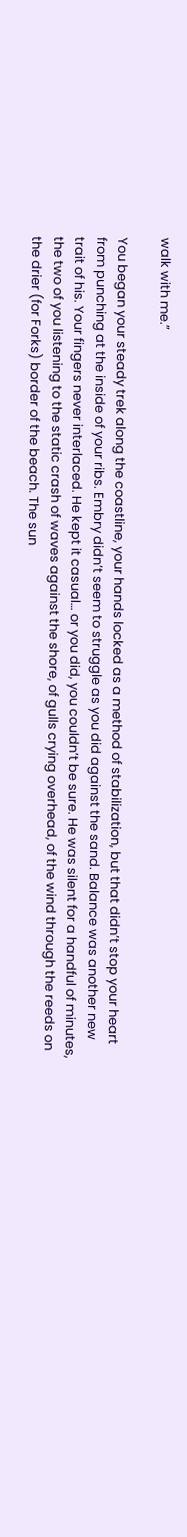walk with me.”

You began your steady trek along the coastline, your hands locked as a method of stabilization, but that didn’t stop your heart from punching at the inside of your ribs. Embry didn’t seem to struggle as you did against the sand. Balance was another new trait of his. Your fingers never interlaced. He kept it casual… or you did, you couldn’t be sure. He was silent for a handful of minutes, the two of you listening to the static crash of waves against the shore, of gulls crying overhead, of the wind through the reeds on the drier (for Forks) border of the beach. The sun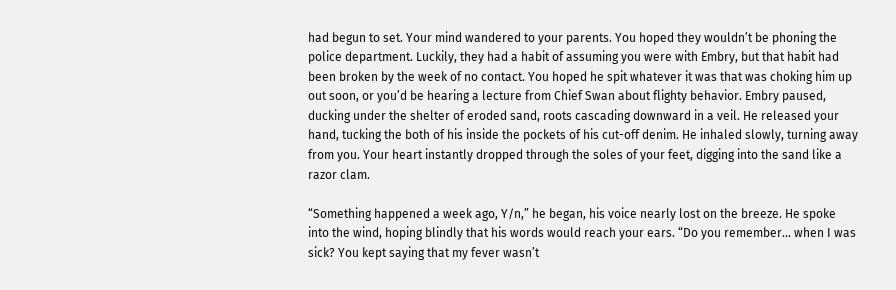had begun to set. Your mind wandered to your parents. You hoped they wouldn’t be phoning the police department. Luckily, they had a habit of assuming you were with Embry, but that habit had been broken by the week of no contact. You hoped he spit whatever it was that was choking him up out soon, or you’d be hearing a lecture from Chief Swan about flighty behavior. Embry paused, ducking under the shelter of eroded sand, roots cascading downward in a veil. He released your hand, tucking the both of his inside the pockets of his cut-off denim. He inhaled slowly, turning away from you. Your heart instantly dropped through the soles of your feet, digging into the sand like a razor clam.

“Something happened a week ago, Y/n,” he began, his voice nearly lost on the breeze. He spoke into the wind, hoping blindly that his words would reach your ears. “Do you remember… when I was sick? You kept saying that my fever wasn’t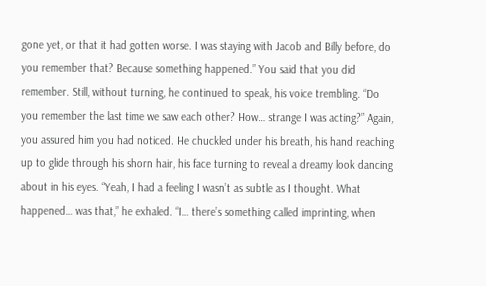gone yet, or that it had gotten worse. I was staying with Jacob and Billy before, do you remember that? Because something happened.” You said that you did remember. Still, without turning, he continued to speak, his voice trembling. “Do you remember the last time we saw each other? How… strange I was acting?” Again, you assured him you had noticed. He chuckled under his breath, his hand reaching up to glide through his shorn hair, his face turning to reveal a dreamy look dancing about in his eyes. “Yeah, I had a feeling I wasn’t as subtle as I thought. What happened… was that,” he exhaled. “I… there’s something called imprinting, when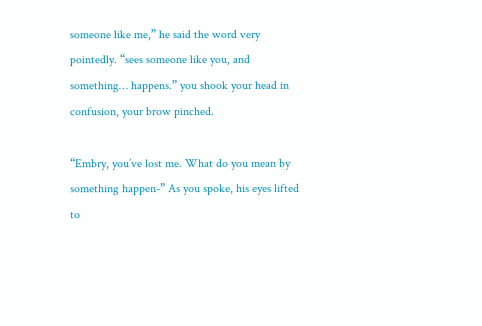someone like me,” he said the word very pointedly. “sees someone like you, and something… happens.” you shook your head in confusion, your brow pinched.

“Embry, you’ve lost me. What do you mean by something happen-” As you spoke, his eyes lifted to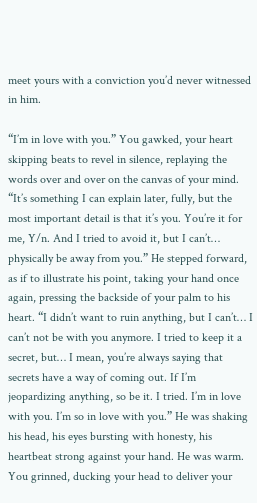meet yours with a conviction you’d never witnessed in him.

“I’m in love with you.” You gawked, your heart skipping beats to revel in silence, replaying the words over and over on the canvas of your mind. “It’s something I can explain later, fully, but the most important detail is that it’s you. You’re it for me, Y/n. And I tried to avoid it, but I can’t… physically be away from you.” He stepped forward, as if to illustrate his point, taking your hand once again, pressing the backside of your palm to his heart. “I didn’t want to ruin anything, but I can’t… I can’t not be with you anymore. I tried to keep it a secret, but… I mean, you’re always saying that secrets have a way of coming out. If I’m jeopardizing anything, so be it. I tried. I’m in love with you. I’m so in love with you.” He was shaking his head, his eyes bursting with honesty, his heartbeat strong against your hand. He was warm. You grinned, ducking your head to deliver your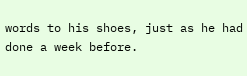words to his shoes, just as he had done a week before.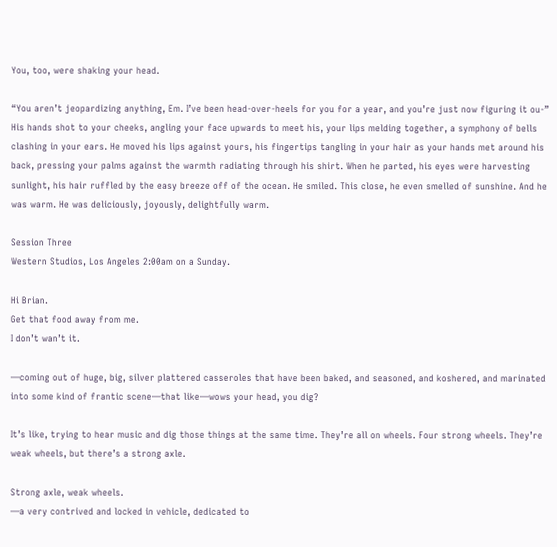You, too, were shaking your head.

“You aren’t jeopardizing anything, Em. I’ve been head-over-heels for you for a year, and you’re just now figuring it ou-” His hands shot to your cheeks, angling your face upwards to meet his, your lips melding together, a symphony of bells clashing in your ears. He moved his lips against yours, his fingertips tangling in your hair as your hands met around his back, pressing your palms against the warmth radiating through his shirt. When he parted, his eyes were harvesting sunlight, his hair ruffled by the easy breeze off of the ocean. He smiled. This close, he even smelled of sunshine. And he was warm. He was deliciously, joyously, delightfully warm.

Session Three
Western Studios, Los Angeles 2:00am on a Sunday.

Hi Brian.
Get that food away from me.
I don’t wan’t it.

—coming out of huge, big, silver plattered casseroles that have been baked, and seasoned, and koshered, and marinated into some kind of frantic scene—that like—wows your head, you dig?

It’s like, trying to hear music and dig those things at the same time. They’re all on wheels. Four strong wheels. They’re weak wheels, but there’s a strong axle.

Strong axle, weak wheels.
—a very contrived and locked in vehicle, dedicated to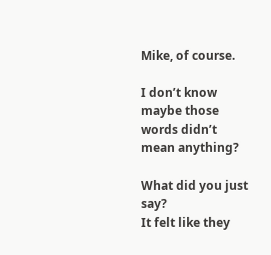Mike, of course.

I don’t know maybe those words didn’t mean anything?

What did you just say?
It felt like they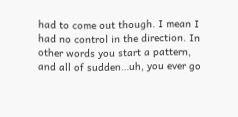had to come out though. I mean I had no control in the direction. In other words you start a pattern, and all of sudden…uh, you ever go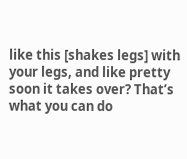like this [shakes legs] with your legs, and like pretty soon it takes over? That’s what you can do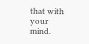that with your mind.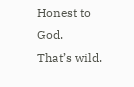Honest to God.
That’s wild.